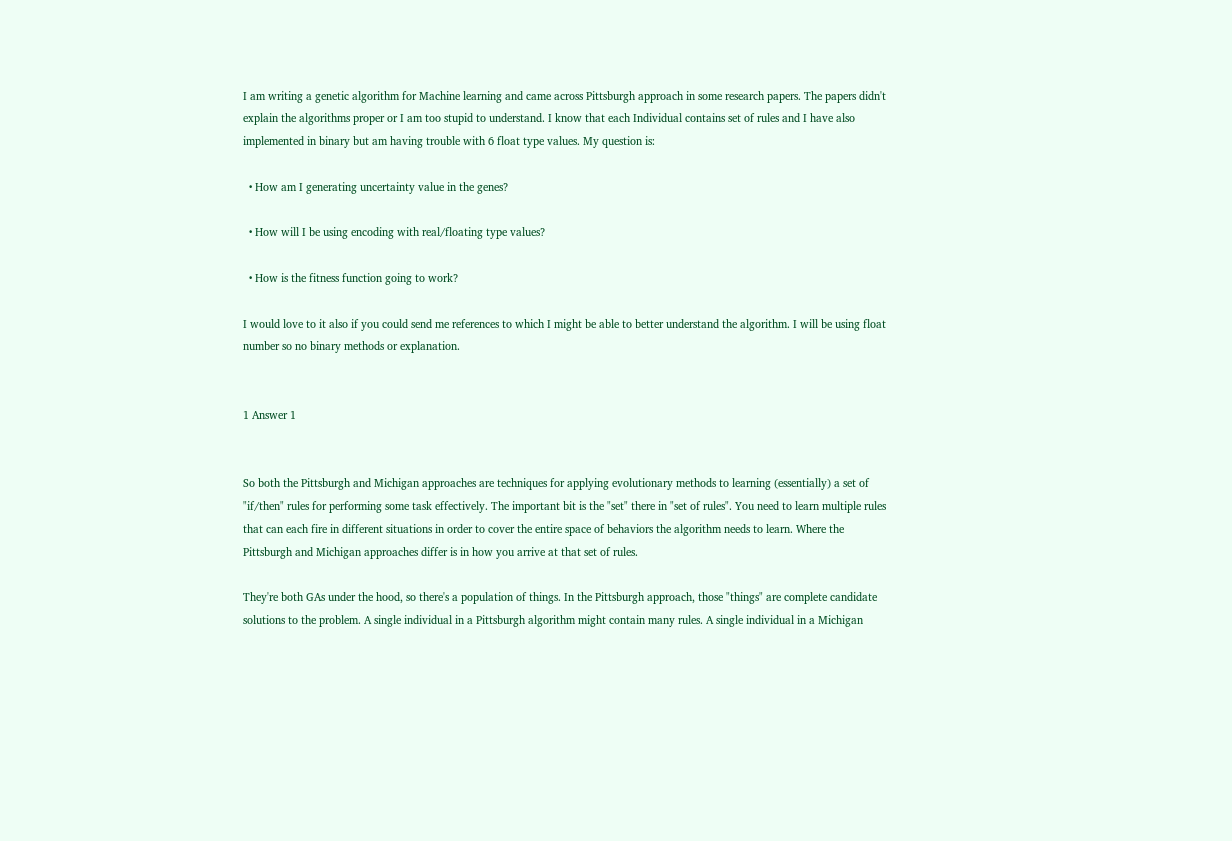I am writing a genetic algorithm for Machine learning and came across Pittsburgh approach in some research papers. The papers didn't explain the algorithms proper or I am too stupid to understand. I know that each Individual contains set of rules and I have also implemented in binary but am having trouble with 6 float type values. My question is:

  • How am I generating uncertainty value in the genes?

  • How will I be using encoding with real/floating type values?

  • How is the fitness function going to work?

I would love to it also if you could send me references to which I might be able to better understand the algorithm. I will be using float number so no binary methods or explanation.


1 Answer 1


So both the Pittsburgh and Michigan approaches are techniques for applying evolutionary methods to learning (essentially) a set of "if/then" rules for performing some task effectively. The important bit is the "set" there in "set of rules". You need to learn multiple rules that can each fire in different situations in order to cover the entire space of behaviors the algorithm needs to learn. Where the Pittsburgh and Michigan approaches differ is in how you arrive at that set of rules.

They're both GAs under the hood, so there's a population of things. In the Pittsburgh approach, those "things" are complete candidate solutions to the problem. A single individual in a Pittsburgh algorithm might contain many rules. A single individual in a Michigan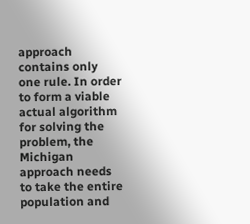approach contains only one rule. In order to form a viable actual algorithm for solving the problem, the Michigan approach needs to take the entire population and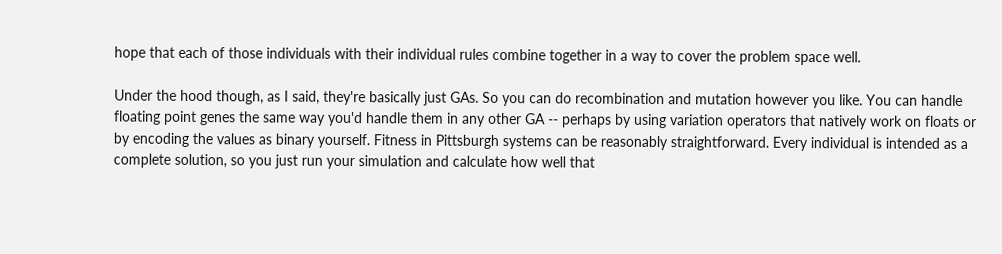hope that each of those individuals with their individual rules combine together in a way to cover the problem space well.

Under the hood though, as I said, they're basically just GAs. So you can do recombination and mutation however you like. You can handle floating point genes the same way you'd handle them in any other GA -- perhaps by using variation operators that natively work on floats or by encoding the values as binary yourself. Fitness in Pittsburgh systems can be reasonably straightforward. Every individual is intended as a complete solution, so you just run your simulation and calculate how well that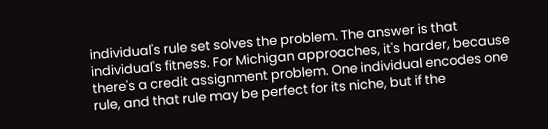individual's rule set solves the problem. The answer is that individual's fitness. For Michigan approaches, it's harder, because there's a credit assignment problem. One individual encodes one rule, and that rule may be perfect for its niche, but if the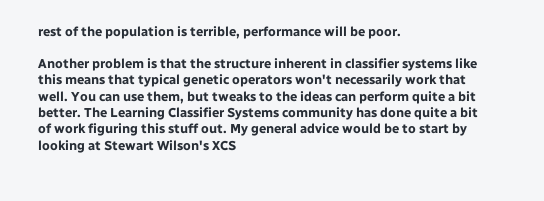rest of the population is terrible, performance will be poor.

Another problem is that the structure inherent in classifier systems like this means that typical genetic operators won't necessarily work that well. You can use them, but tweaks to the ideas can perform quite a bit better. The Learning Classifier Systems community has done quite a bit of work figuring this stuff out. My general advice would be to start by looking at Stewart Wilson's XCS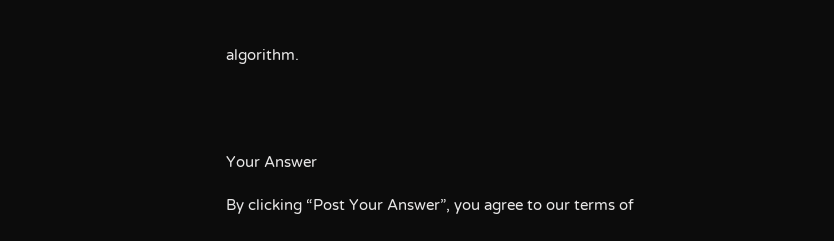algorithm.




Your Answer

By clicking “Post Your Answer”, you agree to our terms of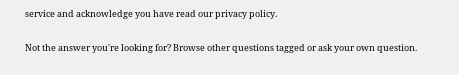service and acknowledge you have read our privacy policy.

Not the answer you're looking for? Browse other questions tagged or ask your own question.